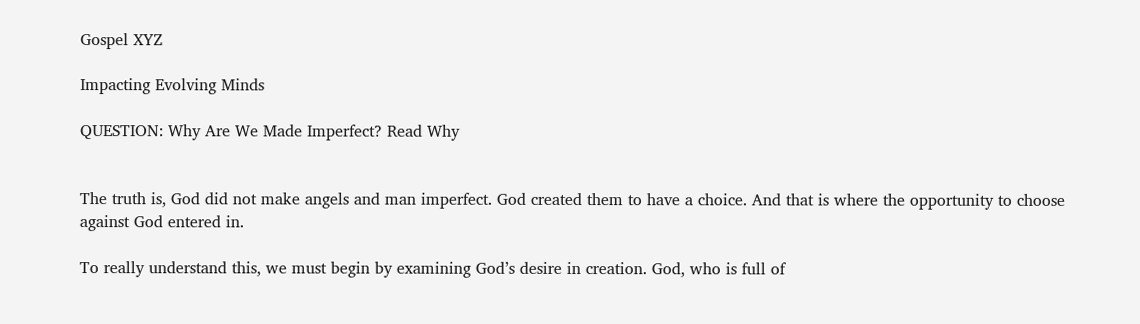Gospel XYZ

Impacting Evolving Minds

QUESTION: Why Are We Made Imperfect? Read Why


The truth is, God did not make angels and man imperfect. God created them to have a choice. And that is where the opportunity to choose against God entered in.

To really understand this, we must begin by examining God’s desire in creation. God, who is full of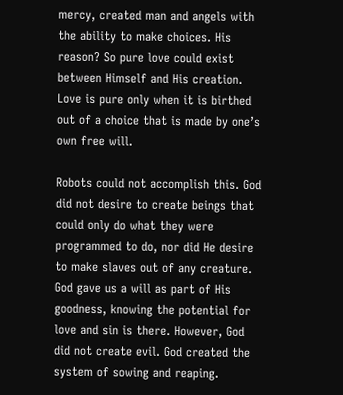mercy, created man and angels with the ability to make choices. His reason? So pure love could exist between Himself and His creation. Love is pure only when it is birthed out of a choice that is made by one’s own free will.

Robots could not accomplish this. God did not desire to create beings that could only do what they were programmed to do, nor did He desire to make slaves out of any creature. God gave us a will as part of His goodness, knowing the potential for love and sin is there. However, God did not create evil. God created the system of sowing and reaping.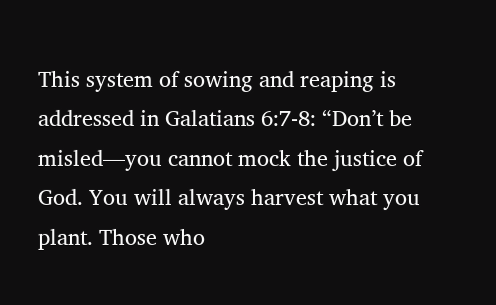This system of sowing and reaping is addressed in Galatians 6:7-8: “Don’t be misled—you cannot mock the justice of God. You will always harvest what you plant. Those who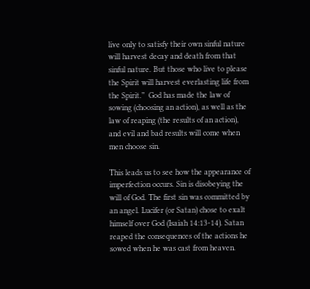live only to satisfy their own sinful nature will harvest decay and death from that sinful nature. But those who live to please the Spirit will harvest everlasting life from the Spirit.”  God has made the law of sowing (choosing an action), as well as the law of reaping (the results of an action), and evil and bad results will come when men choose sin.

This leads us to see how the appearance of imperfection occurs. Sin is disobeying the will of God. The first sin was committed by an angel. Lucifer (or Satan) chose to exalt himself over God (Isaiah 14:13-14). Satan reaped the consequences of the actions he sowed when he was cast from heaven.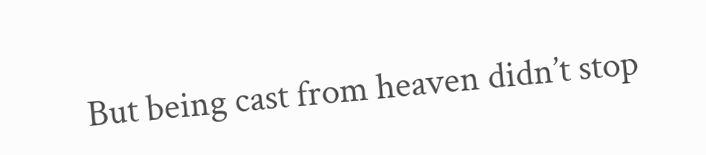But being cast from heaven didn’t stop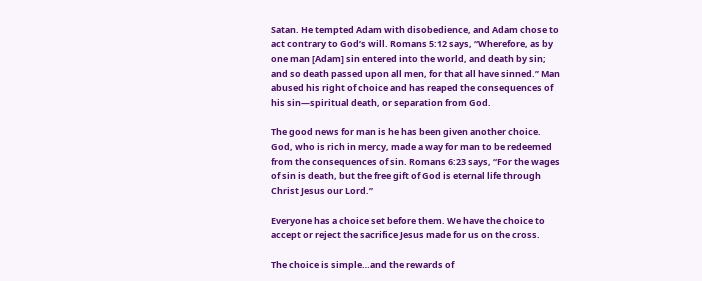Satan. He tempted Adam with disobedience, and Adam chose to act contrary to God’s will. Romans 5:12 says, “Wherefore, as by one man [Adam] sin entered into the world, and death by sin; and so death passed upon all men, for that all have sinned.” Man abused his right of choice and has reaped the consequences of his sin—spiritual death, or separation from God.

The good news for man is he has been given another choice. God, who is rich in mercy, made a way for man to be redeemed from the consequences of sin. Romans 6:23 says, “For the wages of sin is death, but the free gift of God is eternal life through Christ Jesus our Lord.”

Everyone has a choice set before them. We have the choice to accept or reject the sacrifice Jesus made for us on the cross.

The choice is simple…and the rewards of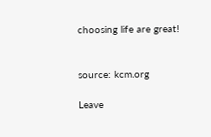choosing life are great!


source: kcm.org

Leave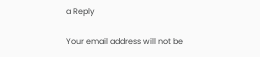a Reply

Your email address will not be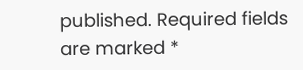published. Required fields are marked *